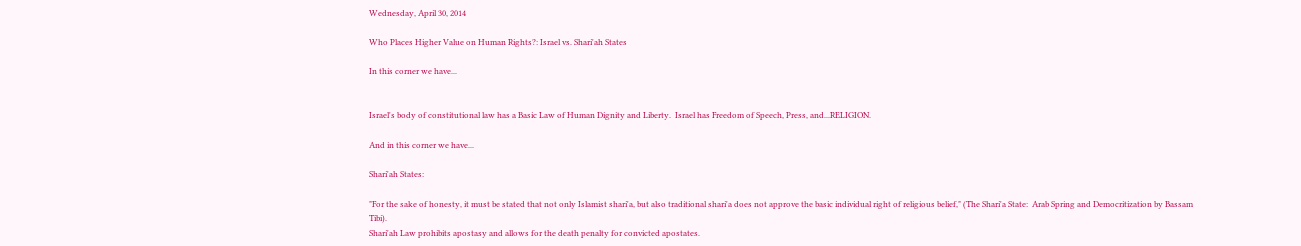Wednesday, April 30, 2014

Who Places Higher Value on Human Rights?: Israel vs. Shari'ah States

In this corner we have...


Israel's body of constitutional law has a Basic Law of Human Dignity and Liberty.  Israel has Freedom of Speech, Press, and...RELIGION.

And in this corner we have...

Shari'ah States:

"For the sake of honesty, it must be stated that not only Islamist shari'a, but also traditional shari'a does not approve the basic individual right of religious belief," (The Shari'a State:  Arab Spring and Democritization by Bassam Tibi).
Shari'ah Law prohibits apostasy and allows for the death penalty for convicted apostates.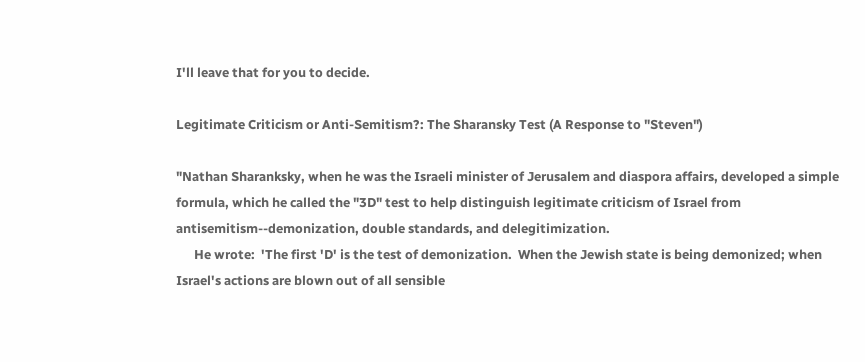I'll leave that for you to decide.

Legitimate Criticism or Anti-Semitism?: The Sharansky Test (A Response to "Steven")

"Nathan Sharanksky, when he was the Israeli minister of Jerusalem and diaspora affairs, developed a simple formula, which he called the "3D" test to help distinguish legitimate criticism of Israel from antisemitism--demonization, double standards, and delegitimization.
      He wrote:  'The first 'D' is the test of demonization.  When the Jewish state is being demonized; when Israel's actions are blown out of all sensible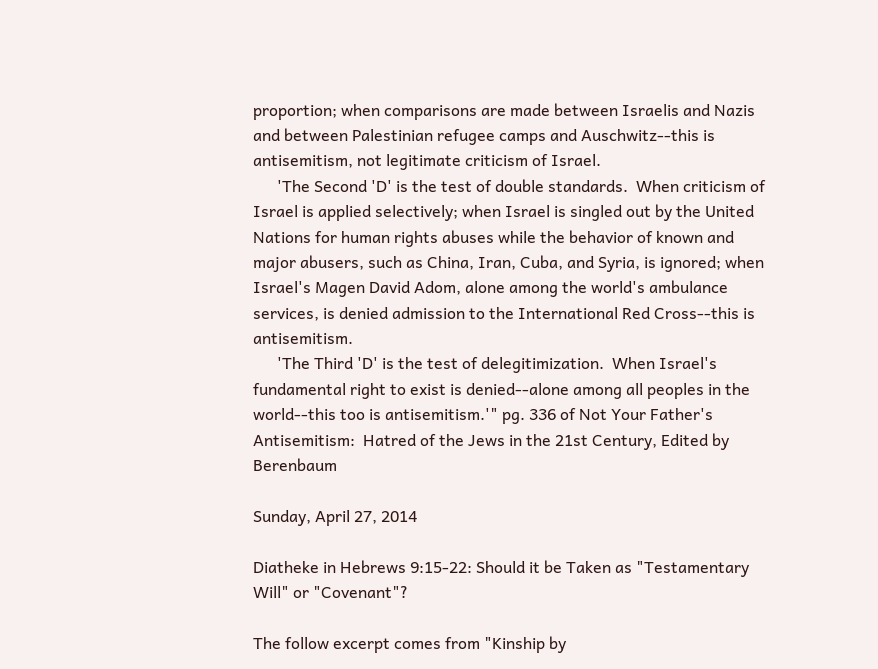proportion; when comparisons are made between Israelis and Nazis and between Palestinian refugee camps and Auschwitz--this is antisemitism, not legitimate criticism of Israel.
      'The Second 'D' is the test of double standards.  When criticism of Israel is applied selectively; when Israel is singled out by the United Nations for human rights abuses while the behavior of known and major abusers, such as China, Iran, Cuba, and Syria, is ignored; when Israel's Magen David Adom, alone among the world's ambulance services, is denied admission to the International Red Cross--this is antisemitism.
      'The Third 'D' is the test of delegitimization.  When Israel's fundamental right to exist is denied--alone among all peoples in the world--this too is antisemitism.'" pg. 336 of Not Your Father's Antisemitism:  Hatred of the Jews in the 21st Century, Edited by Berenbaum

Sunday, April 27, 2014

Diatheke in Hebrews 9:15-22: Should it be Taken as "Testamentary Will" or "Covenant"?

The follow excerpt comes from "Kinship by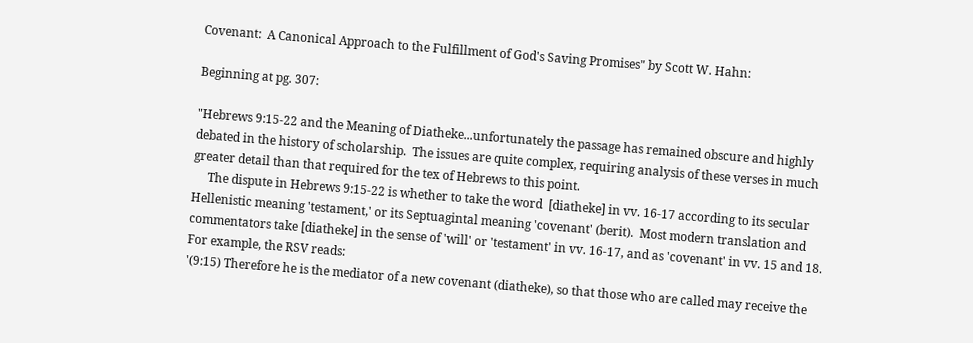Covenant:  A Canonical Approach to the Fulfillment of God's Saving Promises" by Scott W. Hahn:

Beginning at pg. 307:

"Hebrews 9:15-22 and the Meaning of Diatheke...unfortunately the passage has remained obscure and highly debated in the history of scholarship.  The issues are quite complex, requiring analysis of these verses in much greater detail than that required for the tex of Hebrews to this point.
     The dispute in Hebrews 9:15-22 is whether to take the word  [diatheke] in vv. 16-17 according to its secular Hellenistic meaning 'testament,' or its Septuagintal meaning 'covenant' (berit).  Most modern translation and commentators take [diatheke] in the sense of 'will' or 'testament' in vv. 16-17, and as 'covenant' in vv. 15 and 18.  For example, the RSV reads:
'(9:15) Therefore he is the mediator of a new covenant (diatheke), so that those who are called may receive the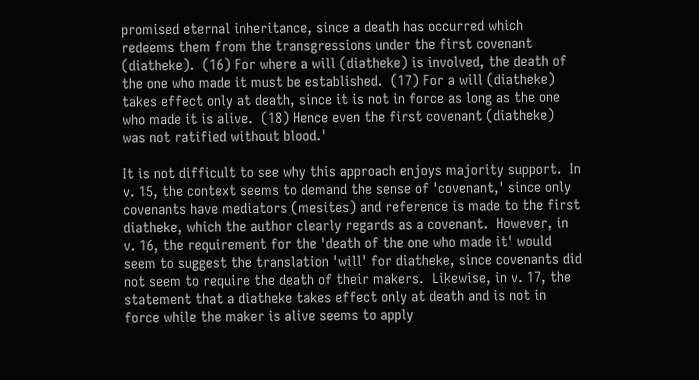promised eternal inheritance, since a death has occurred which redeems them from the transgressions under the first covenant (diatheke).  (16) For where a will (diatheke) is involved, the death of the one who made it must be established.  (17) For a will (diatheke) takes effect only at death, since it is not in force as long as the one who made it is alive.  (18) Hence even the first covenant (diatheke) was not ratified without blood.'

It is not difficult to see why this approach enjoys majority support.  In v. 15, the context seems to demand the sense of 'covenant,' since only covenants have mediators (mesites) and reference is made to the first diatheke, which the author clearly regards as a covenant.  However, in v. 16, the requirement for the 'death of the one who made it' would seem to suggest the translation 'will' for diatheke, since covenants did not seem to require the death of their makers.  Likewise, in v. 17, the statement that a diatheke takes effect only at death and is not in force while the maker is alive seems to apply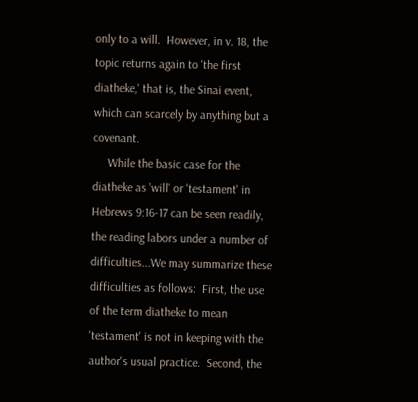only to a will.  However, in v. 18, the topic returns again to 'the first diatheke,' that is, the Sinai event, which can scarcely by anything but a covenant.
     While the basic case for the diatheke as 'will' or 'testament' in Hebrews 9:16-17 can be seen readily, the reading labors under a number of difficulties...We may summarize these difficulties as follows:  First, the use of the term diatheke to mean 'testament' is not in keeping with the author's usual practice.  Second, the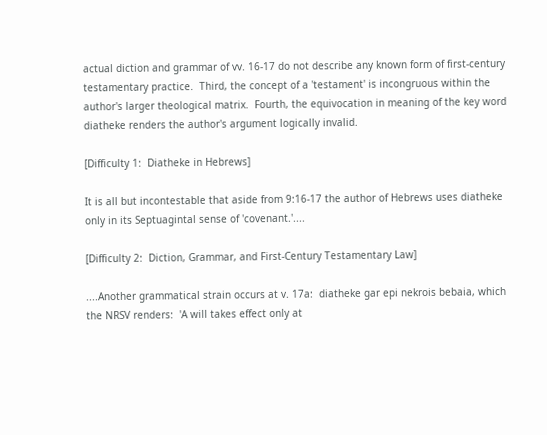actual diction and grammar of vv. 16-17 do not describe any known form of first-century testamentary practice.  Third, the concept of a 'testament' is incongruous within the author's larger theological matrix.  Fourth, the equivocation in meaning of the key word diatheke renders the author's argument logically invalid.

[Difficulty 1:  Diatheke in Hebrews]

It is all but incontestable that aside from 9:16-17 the author of Hebrews uses diatheke only in its Septuagintal sense of 'covenant.'....

[Difficulty 2:  Diction, Grammar, and First-Century Testamentary Law]

....Another grammatical strain occurs at v. 17a:  diatheke gar epi nekrois bebaia, which the NRSV renders:  'A will takes effect only at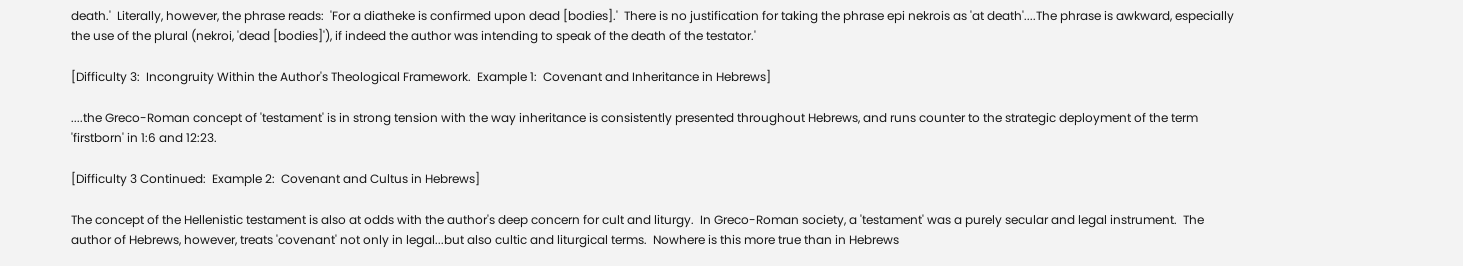death.'  Literally, however, the phrase reads:  'For a diatheke is confirmed upon dead [bodies].'  There is no justification for taking the phrase epi nekrois as 'at death'....The phrase is awkward, especially the use of the plural (nekroi, 'dead [bodies]'), if indeed the author was intending to speak of the death of the testator.'

[Difficulty 3:  Incongruity Within the Author's Theological Framework.  Example 1:  Covenant and Inheritance in Hebrews]

....the Greco-Roman concept of 'testament' is in strong tension with the way inheritance is consistently presented throughout Hebrews, and runs counter to the strategic deployment of the term 'firstborn' in 1:6 and 12:23.

[Difficulty 3 Continued:  Example 2:  Covenant and Cultus in Hebrews]

The concept of the Hellenistic testament is also at odds with the author's deep concern for cult and liturgy.  In Greco-Roman society, a 'testament' was a purely secular and legal instrument.  The author of Hebrews, however, treats 'covenant' not only in legal...but also cultic and liturgical terms.  Nowhere is this more true than in Hebrews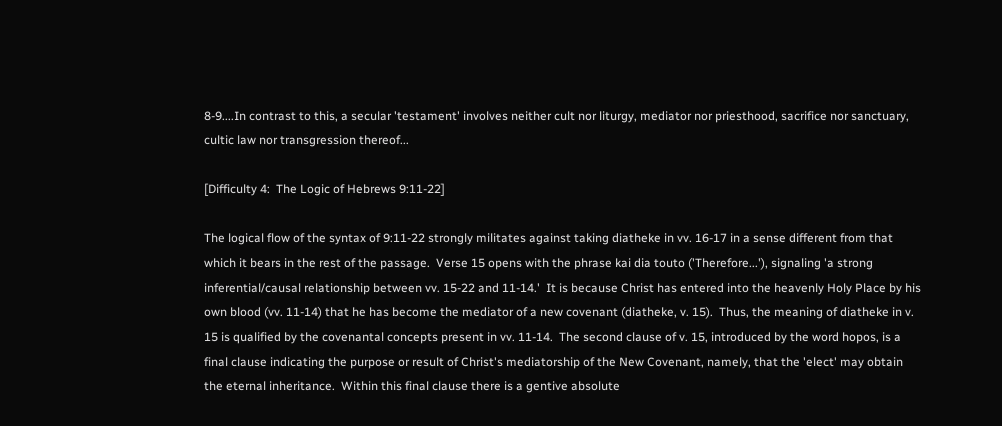8-9....In contrast to this, a secular 'testament' involves neither cult nor liturgy, mediator nor priesthood, sacrifice nor sanctuary, cultic law nor transgression thereof...

[Difficulty 4:  The Logic of Hebrews 9:11-22]

The logical flow of the syntax of 9:11-22 strongly militates against taking diatheke in vv. 16-17 in a sense different from that which it bears in the rest of the passage.  Verse 15 opens with the phrase kai dia touto ('Therefore...'), signaling 'a strong inferential/causal relationship between vv. 15-22 and 11-14.'  It is because Christ has entered into the heavenly Holy Place by his own blood (vv. 11-14) that he has become the mediator of a new covenant (diatheke, v. 15).  Thus, the meaning of diatheke in v. 15 is qualified by the covenantal concepts present in vv. 11-14.  The second clause of v. 15, introduced by the word hopos, is a final clause indicating the purpose or result of Christ's mediatorship of the New Covenant, namely, that the 'elect' may obtain the eternal inheritance.  Within this final clause there is a gentive absolute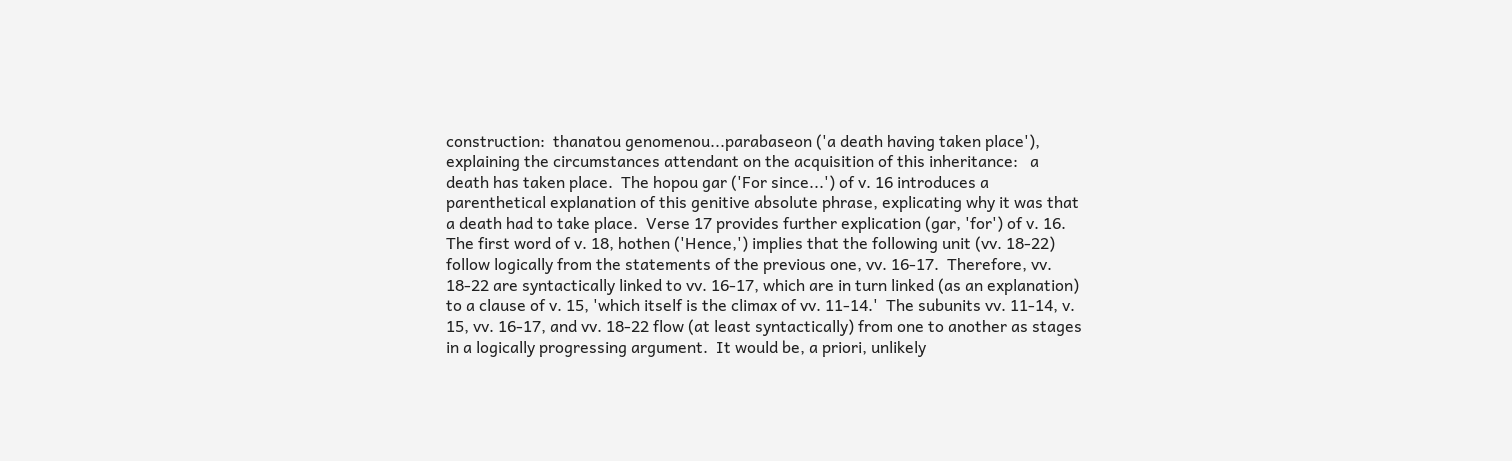construction:  thanatou genomenou...parabaseon ('a death having taken place'), explaining the circumstances attendant on the acquisition of this inheritance:   a death has taken place.  The hopou gar ('For since...') of v. 16 introduces a parenthetical explanation of this genitive absolute phrase, explicating why it was that a death had to take place.  Verse 17 provides further explication (gar, 'for') of v. 16.  The first word of v. 18, hothen ('Hence,') implies that the following unit (vv. 18-22) follow logically from the statements of the previous one, vv. 16-17.  Therefore, vv. 18-22 are syntactically linked to vv. 16-17, which are in turn linked (as an explanation) to a clause of v. 15, 'which itself is the climax of vv. 11-14.'  The subunits vv. 11-14, v. 15, vv. 16-17, and vv. 18-22 flow (at least syntactically) from one to another as stages in a logically progressing argument.  It would be, a priori, unlikely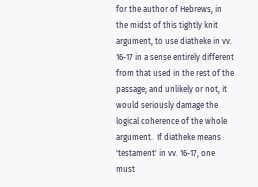for the author of Hebrews, in the midst of this tightly knit argument, to use diatheke in vv. 16-17 in a sense entirely different from that used in the rest of the passage; and unlikely or not, it would seriously damage the logical coherence of the whole argument.  If diatheke means 'testament' in vv. 16-17, one must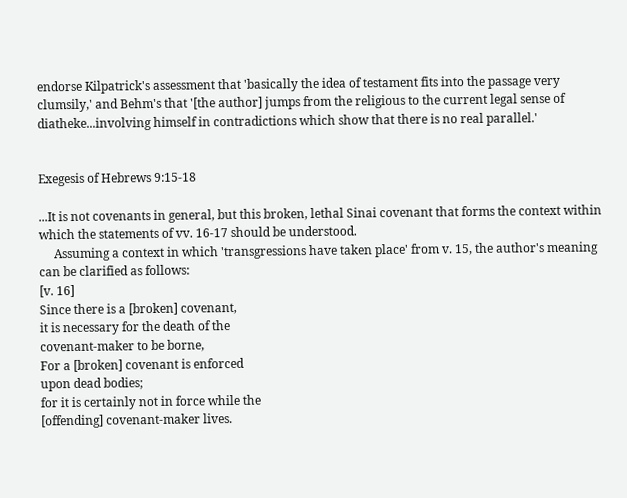endorse Kilpatrick's assessment that 'basically the idea of testament fits into the passage very clumsily,' and Behm's that '[the author] jumps from the religious to the current legal sense of diatheke...involving himself in contradictions which show that there is no real parallel.'


Exegesis of Hebrews 9:15-18

...It is not covenants in general, but this broken, lethal Sinai covenant that forms the context within which the statements of vv. 16-17 should be understood.
     Assuming a context in which 'transgressions have taken place' from v. 15, the author's meaning can be clarified as follows:
[v. 16]
Since there is a [broken] covenant,
it is necessary for the death of the
covenant-maker to be borne,
For a [broken] covenant is enforced
upon dead bodies;
for it is certainly not in force while the
[offending] covenant-maker lives.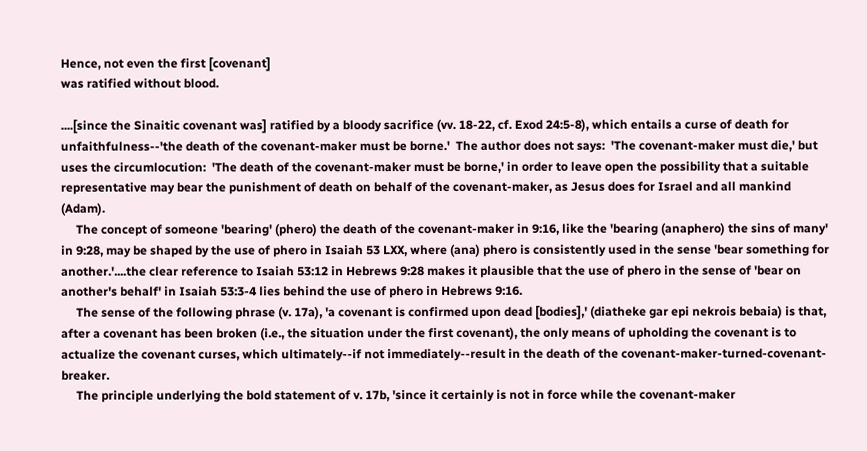Hence, not even the first [covenant]
was ratified without blood.

....[since the Sinaitic covenant was] ratified by a bloody sacrifice (vv. 18-22, cf. Exod 24:5-8), which entails a curse of death for unfaithfulness--'the death of the covenant-maker must be borne.'  The author does not says:  'The covenant-maker must die,' but uses the circumlocution:  'The death of the covenant-maker must be borne,' in order to leave open the possibility that a suitable representative may bear the punishment of death on behalf of the covenant-maker, as Jesus does for Israel and all mankind (Adam).
     The concept of someone 'bearing' (phero) the death of the covenant-maker in 9:16, like the 'bearing (anaphero) the sins of many' in 9:28, may be shaped by the use of phero in Isaiah 53 LXX, where (ana) phero is consistently used in the sense 'bear something for another.'....the clear reference to Isaiah 53:12 in Hebrews 9:28 makes it plausible that the use of phero in the sense of 'bear on another's behalf' in Isaiah 53:3-4 lies behind the use of phero in Hebrews 9:16.
     The sense of the following phrase (v. 17a), 'a covenant is confirmed upon dead [bodies],' (diatheke gar epi nekrois bebaia) is that, after a covenant has been broken (i.e., the situation under the first covenant), the only means of upholding the covenant is to actualize the covenant curses, which ultimately--if not immediately--result in the death of the covenant-maker-turned-covenant-breaker.
     The principle underlying the bold statement of v. 17b, 'since it certainly is not in force while the covenant-maker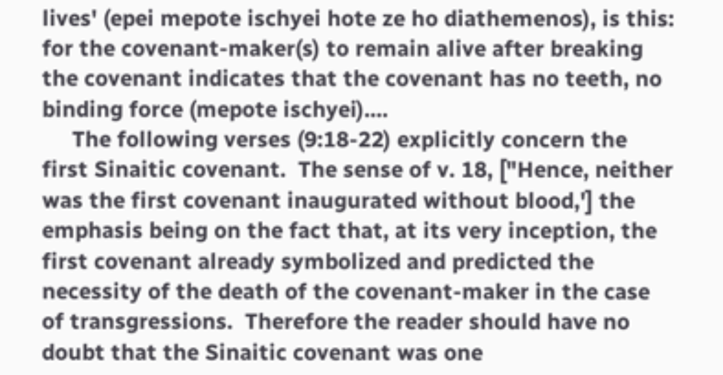lives' (epei mepote ischyei hote ze ho diathemenos), is this:  for the covenant-maker(s) to remain alive after breaking the covenant indicates that the covenant has no teeth, no binding force (mepote ischyei)....
     The following verses (9:18-22) explicitly concern the first Sinaitic covenant.  The sense of v. 18, ["Hence, neither was the first covenant inaugurated without blood,'] the emphasis being on the fact that, at its very inception, the first covenant already symbolized and predicted the necessity of the death of the covenant-maker in the case of transgressions.  Therefore the reader should have no doubt that the Sinaitic covenant was one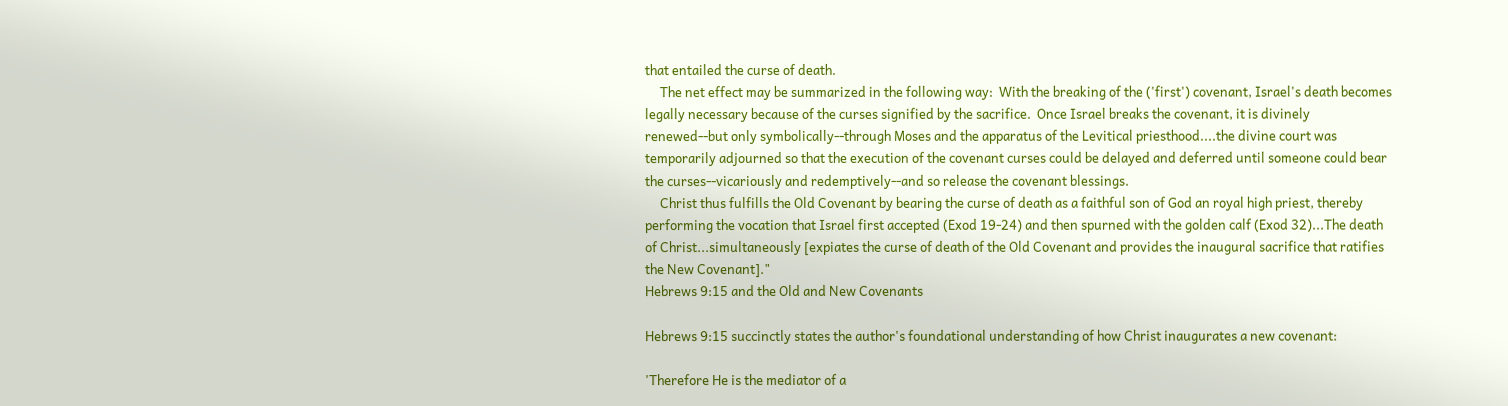that entailed the curse of death.
     The net effect may be summarized in the following way:  With the breaking of the ('first') covenant, Israel's death becomes legally necessary because of the curses signified by the sacrifice.  Once Israel breaks the covenant, it is divinely renewed--but only symbolically--through Moses and the apparatus of the Levitical priesthood....the divine court was temporarily adjourned so that the execution of the covenant curses could be delayed and deferred until someone could bear the curses--vicariously and redemptively--and so release the covenant blessings.
     Christ thus fulfills the Old Covenant by bearing the curse of death as a faithful son of God an royal high priest, thereby performing the vocation that Israel first accepted (Exod 19-24) and then spurned with the golden calf (Exod 32)...The death of Christ...simultaneously [expiates the curse of death of the Old Covenant and provides the inaugural sacrifice that ratifies the New Covenant]."
Hebrews 9:15 and the Old and New Covenants

Hebrews 9:15 succinctly states the author's foundational understanding of how Christ inaugurates a new covenant:

'Therefore He is the mediator of a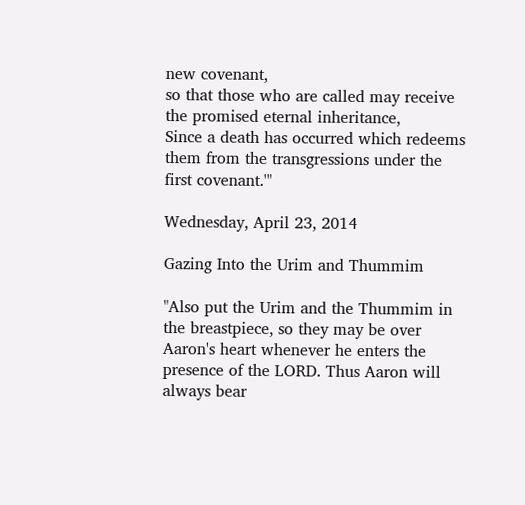new covenant,
so that those who are called may receive the promised eternal inheritance,
Since a death has occurred which redeems them from the transgressions under the first covenant.'"

Wednesday, April 23, 2014

Gazing Into the Urim and Thummim

"Also put the Urim and the Thummim in the breastpiece, so they may be over Aaron's heart whenever he enters the presence of the LORD. Thus Aaron will always bear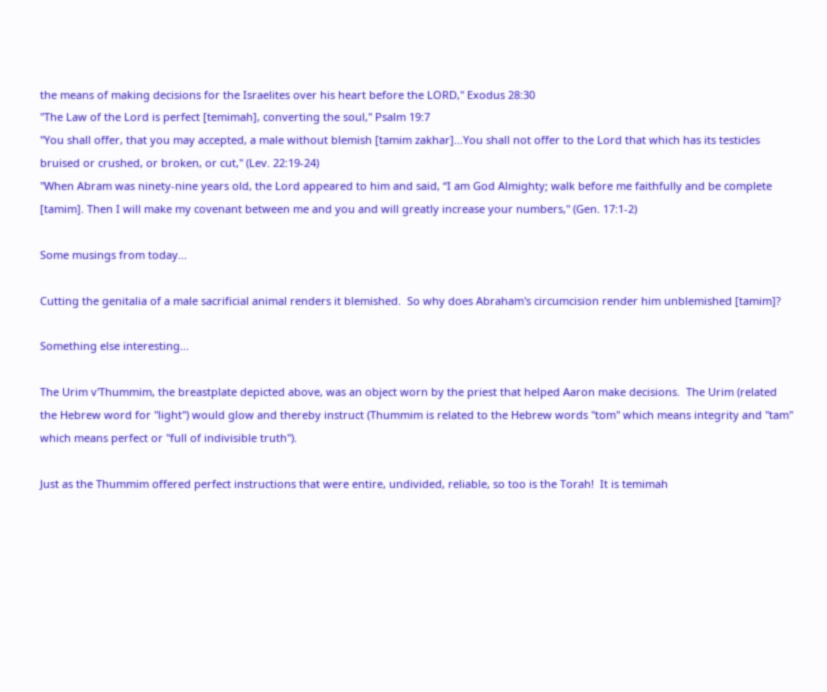the means of making decisions for the Israelites over his heart before the LORD," Exodus 28:30
"The Law of the Lord is perfect [temimah], converting the soul," Psalm 19:7
"You shall offer, that you may accepted, a male without blemish [tamim zakhar]...You shall not offer to the Lord that which has its testicles bruised or crushed, or broken, or cut," (Lev. 22:19-24)
"When Abram was ninety-nine years old, the Lord appeared to him and said, “I am God Almighty; walk before me faithfully and be complete [tamim]. Then I will make my covenant between me and you and will greatly increase your numbers," (Gen. 17:1-2)

Some musings from today...

Cutting the genitalia of a male sacrificial animal renders it blemished.  So why does Abraham's circumcision render him unblemished [tamim]?

Something else interesting...

The Urim v'Thummim, the breastplate depicted above, was an object worn by the priest that helped Aaron make decisions.  The Urim (related the Hebrew word for "light") would glow and thereby instruct (Thummim is related to the Hebrew words "tom" which means integrity and "tam" which means perfect or "full of indivisible truth").

Just as the Thummim offered perfect instructions that were entire, undivided, reliable, so too is the Torah!  It is temimah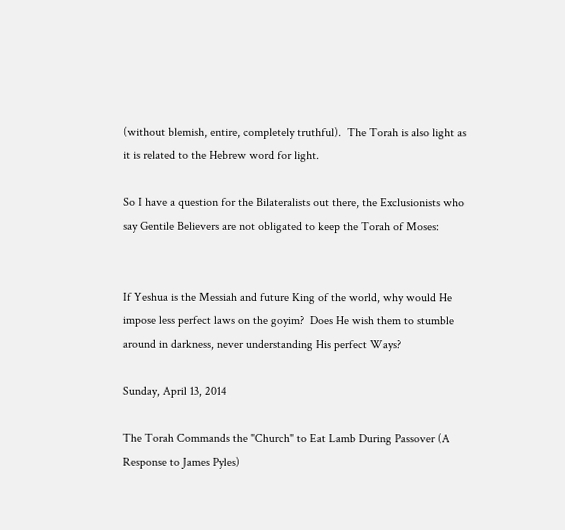(without blemish, entire, completely truthful).  The Torah is also light as it is related to the Hebrew word for light.

So I have a question for the Bilateralists out there, the Exclusionists who say Gentile Believers are not obligated to keep the Torah of Moses:


If Yeshua is the Messiah and future King of the world, why would He impose less perfect laws on the goyim?  Does He wish them to stumble around in darkness, never understanding His perfect Ways?

Sunday, April 13, 2014

The Torah Commands the "Church" to Eat Lamb During Passover (A Response to James Pyles)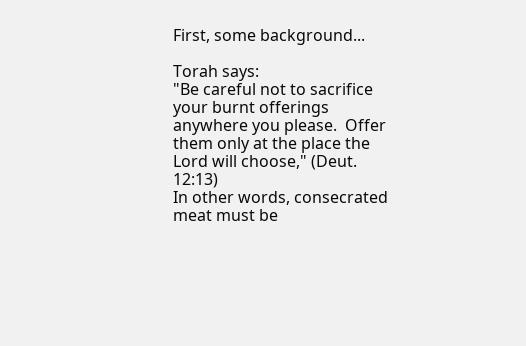First, some background...

Torah says:
"Be careful not to sacrifice your burnt offerings anywhere you please.  Offer them only at the place the Lord will choose," (Deut. 12:13)
In other words, consecrated meat must be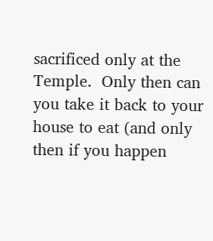sacrificed only at the Temple.  Only then can you take it back to your house to eat (and only then if you happen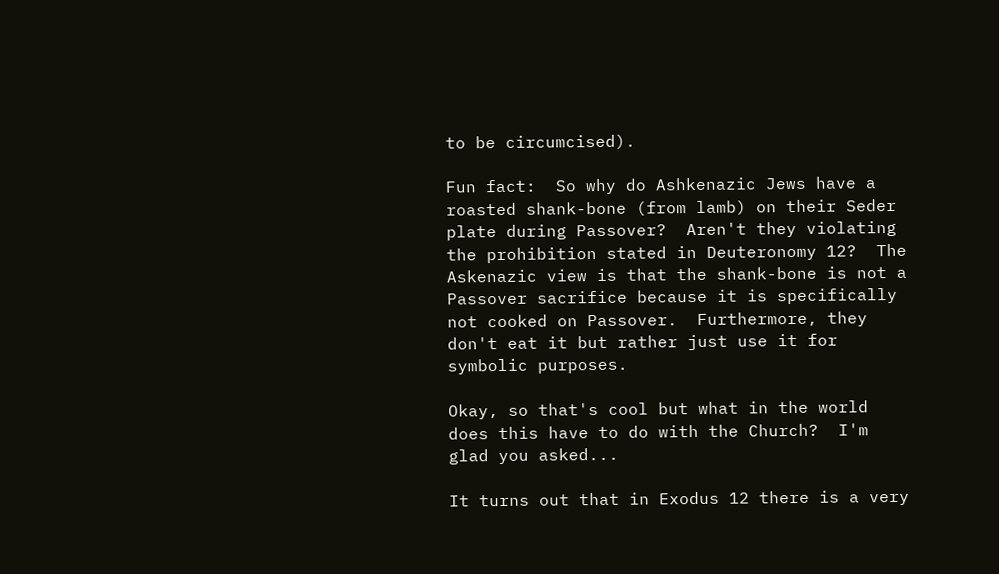to be circumcised).

Fun fact:  So why do Ashkenazic Jews have a roasted shank-bone (from lamb) on their Seder plate during Passover?  Aren't they violating the prohibition stated in Deuteronomy 12?  The Askenazic view is that the shank-bone is not a Passover sacrifice because it is specifically not cooked on Passover.  Furthermore, they don't eat it but rather just use it for symbolic purposes.

Okay, so that's cool but what in the world does this have to do with the Church?  I'm glad you asked...

It turns out that in Exodus 12 there is a very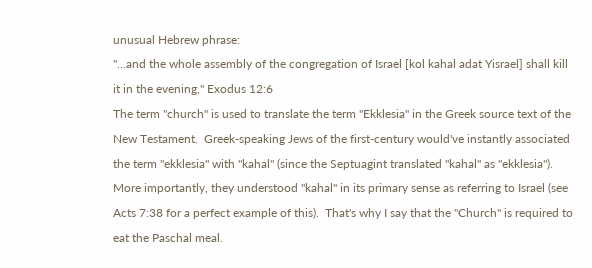unusual Hebrew phrase:
"...and the whole assembly of the congregation of Israel [kol kahal adat Yisrael] shall kill it in the evening," Exodus 12:6
The term "church" is used to translate the term "Ekklesia" in the Greek source text of the New Testament.  Greek-speaking Jews of the first-century would've instantly associated the term "ekklesia" with "kahal" (since the Septuagint translated "kahal" as "ekklesia").  More importantly, they understood "kahal" in its primary sense as referring to Israel (see Acts 7:38 for a perfect example of this).  That's why I say that the "Church" is required to eat the Paschal meal.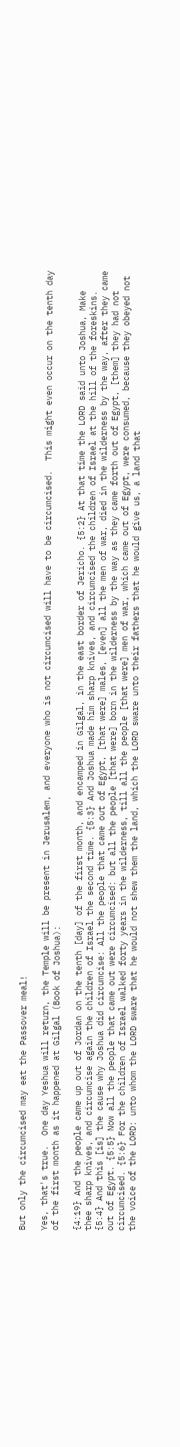But only the circumcised may eat the Passover meal!

Yes, that's true.  One day Yeshua will return, the Temple will be present in Jerusalem, and everyone who is not circumcised will have to be circumcised.  This might even occur on the tenth day of the first month as it happened at Gilgal (Book of Joshua):

{4:19} And the people came up out of Jordan on the tenth [day] of the first month, and encamped in Gilgal, in the east border of Jericho. {5:2} At that time the LORD said unto Joshua, Make thee sharp knives, and circumcise again the children of Israel the second time. {5:3} And Joshua made him sharp knives, and circumcised the children of Israel at the hill of the foreskins. {5:4} And this [is] the cause why Joshua did circumcise: All the people that came out of Egypt, [that were] males, [even] all the men of war, died in the wilderness by the way, after they came out of Egypt. {5:5} Now all the people that came out were circumcised: but all the people [that were] born in the wilderness by the way as they came forth out of Egypt, [them] they had not circumcised. {5:6} For the children of Israel walked forty years in the wilderness, till all the people [that were] men of war, which came out of Egypt, were consumed, because they obeyed not the voice of the LORD: unto whom the LORD sware that he would not shew them the land, which the LORD sware unto their fathers that he would give us, a land that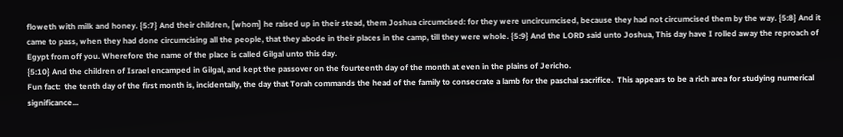floweth with milk and honey. {5:7} And their children, [whom] he raised up in their stead, them Joshua circumcised: for they were uncircumcised, because they had not circumcised them by the way. {5:8} And it came to pass, when they had done circumcising all the people, that they abode in their places in the camp, till they were whole. {5:9} And the LORD said unto Joshua, This day have I rolled away the reproach of Egypt from off you. Wherefore the name of the place is called Gilgal unto this day.
{5:10} And the children of Israel encamped in Gilgal, and kept the passover on the fourteenth day of the month at even in the plains of Jericho.
Fun fact:  the tenth day of the first month is, incidentally, the day that Torah commands the head of the family to consecrate a lamb for the paschal sacrifice.  This appears to be a rich area for studying numerical significance...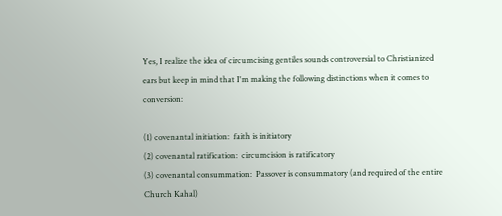Yes, I realize the idea of circumcising gentiles sounds controversial to Christianized ears but keep in mind that I'm making the following distinctions when it comes to conversion:

(1) covenantal initiation:  faith is initiatory
(2) covenantal ratification:  circumcision is ratificatory
(3) covenantal consummation:  Passover is consummatory (and required of the entire Church Kahal)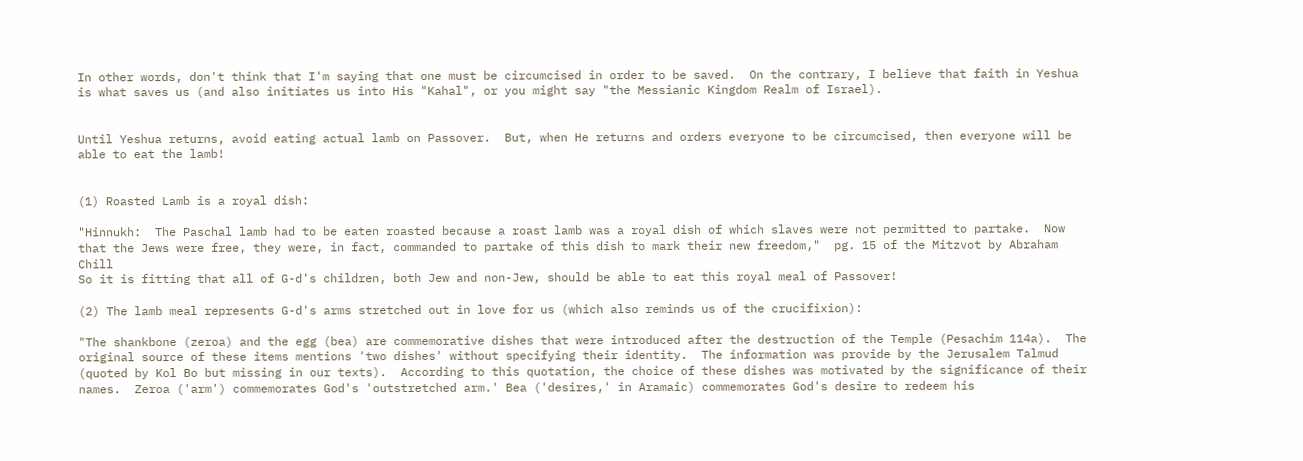In other words, don't think that I'm saying that one must be circumcised in order to be saved.  On the contrary, I believe that faith in Yeshua is what saves us (and also initiates us into His "Kahal", or you might say "the Messianic Kingdom Realm of Israel).


Until Yeshua returns, avoid eating actual lamb on Passover.  But, when He returns and orders everyone to be circumcised, then everyone will be able to eat the lamb!


(1) Roasted Lamb is a royal dish:

"Hinnukh:  The Paschal lamb had to be eaten roasted because a roast lamb was a royal dish of which slaves were not permitted to partake.  Now that the Jews were free, they were, in fact, commanded to partake of this dish to mark their new freedom,"  pg. 15 of the Mitzvot by Abraham Chill
So it is fitting that all of G-d's children, both Jew and non-Jew, should be able to eat this royal meal of Passover!

(2) The lamb meal represents G-d's arms stretched out in love for us (which also reminds us of the crucifixion):

"The shankbone (zeroa) and the egg (bea) are commemorative dishes that were introduced after the destruction of the Temple (Pesachim 114a).  The original source of these items mentions 'two dishes' without specifying their identity.  The information was provide by the Jerusalem Talmud (quoted by Kol Bo but missing in our texts).  According to this quotation, the choice of these dishes was motivated by the significance of their names.  Zeroa ('arm') commemorates God's 'outstretched arm.' Bea ('desires,' in Aramaic) commemorates God's desire to redeem his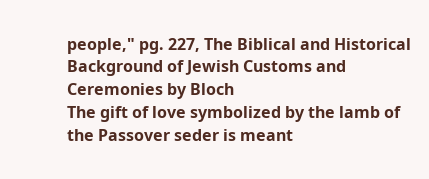people," pg. 227, The Biblical and Historical Background of Jewish Customs and Ceremonies by Bloch
The gift of love symbolized by the lamb of the Passover seder is meant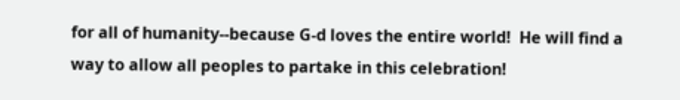for all of humanity--because G-d loves the entire world!  He will find a way to allow all peoples to partake in this celebration!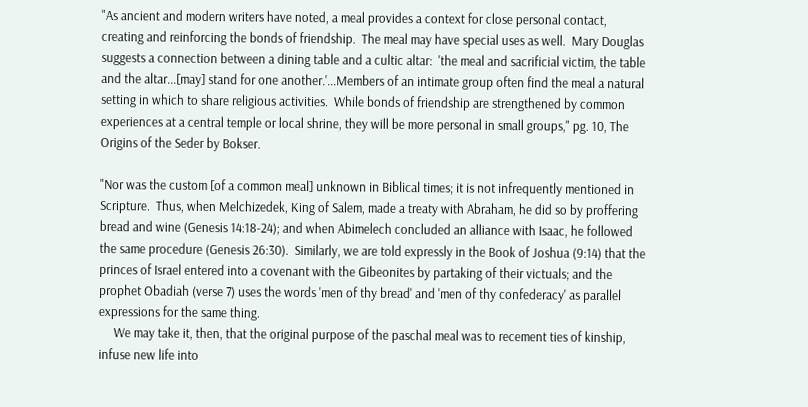"As ancient and modern writers have noted, a meal provides a context for close personal contact, creating and reinforcing the bonds of friendship.  The meal may have special uses as well.  Mary Douglas suggests a connection between a dining table and a cultic altar:  'the meal and sacrificial victim, the table and the altar...[may] stand for one another.'...Members of an intimate group often find the meal a natural setting in which to share religious activities.  While bonds of friendship are strengthened by common experiences at a central temple or local shrine, they will be more personal in small groups," pg. 10, The Origins of the Seder by Bokser.

"Nor was the custom [of a common meal] unknown in Biblical times; it is not infrequently mentioned in Scripture.  Thus, when Melchizedek, King of Salem, made a treaty with Abraham, he did so by proffering bread and wine (Genesis 14:18-24); and when Abimelech concluded an alliance with Isaac, he followed the same procedure (Genesis 26:30).  Similarly, we are told expressly in the Book of Joshua (9:14) that the princes of Israel entered into a covenant with the Gibeonites by partaking of their victuals; and the prophet Obadiah (verse 7) uses the words 'men of thy bread' and 'men of thy confederacy' as parallel expressions for the same thing.
     We may take it, then, that the original purpose of the paschal meal was to recement ties of kinship, infuse new life into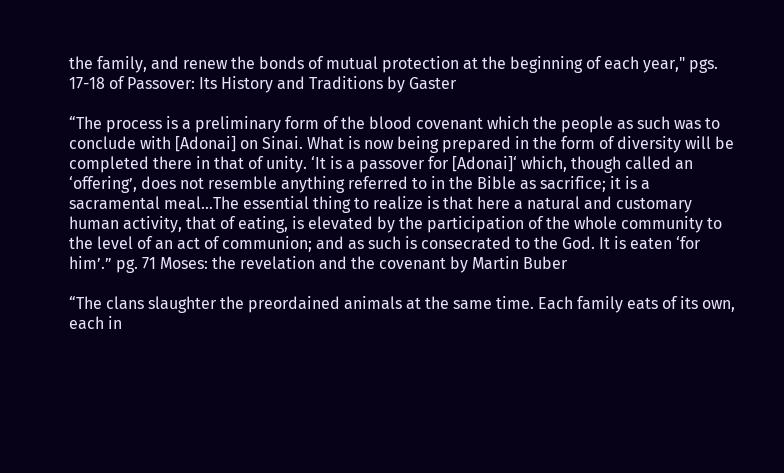the family, and renew the bonds of mutual protection at the beginning of each year," pgs. 17-18 of Passover: Its History and Traditions by Gaster

“The process is a preliminary form of the blood covenant which the people as such was to conclude with [Adonai] on Sinai. What is now being prepared in the form of diversity will be completed there in that of unity. ‘It is a passover for [Adonai]‘ which, though called an ‘offering’, does not resemble anything referred to in the Bible as sacrifice; it is a sacramental meal…The essential thing to realize is that here a natural and customary human activity, that of eating, is elevated by the participation of the whole community to the level of an act of communion; and as such is consecrated to the God. It is eaten ‘for him’.” pg. 71 Moses: the revelation and the covenant by Martin Buber

“The clans slaughter the preordained animals at the same time. Each family eats of its own, each in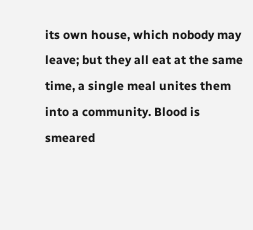its own house, which nobody may leave; but they all eat at the same time, a single meal unites them into a community. Blood is smeared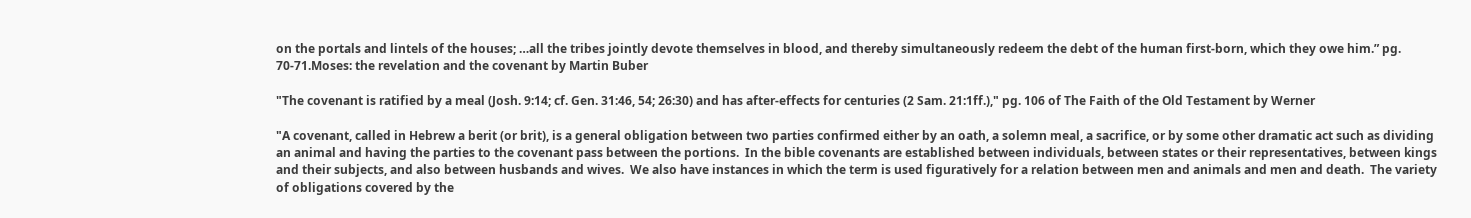on the portals and lintels of the houses; …all the tribes jointly devote themselves in blood, and thereby simultaneously redeem the debt of the human first-born, which they owe him.” pg. 70-71.Moses: the revelation and the covenant by Martin Buber

"The covenant is ratified by a meal (Josh. 9:14; cf. Gen. 31:46, 54; 26:30) and has after-effects for centuries (2 Sam. 21:1ff.)," pg. 106 of The Faith of the Old Testament by Werner

"A covenant, called in Hebrew a berit (or brit), is a general obligation between two parties confirmed either by an oath, a solemn meal, a sacrifice, or by some other dramatic act such as dividing an animal and having the parties to the covenant pass between the portions.  In the bible covenants are established between individuals, between states or their representatives, between kings and their subjects, and also between husbands and wives.  We also have instances in which the term is used figuratively for a relation between men and animals and men and death.  The variety of obligations covered by the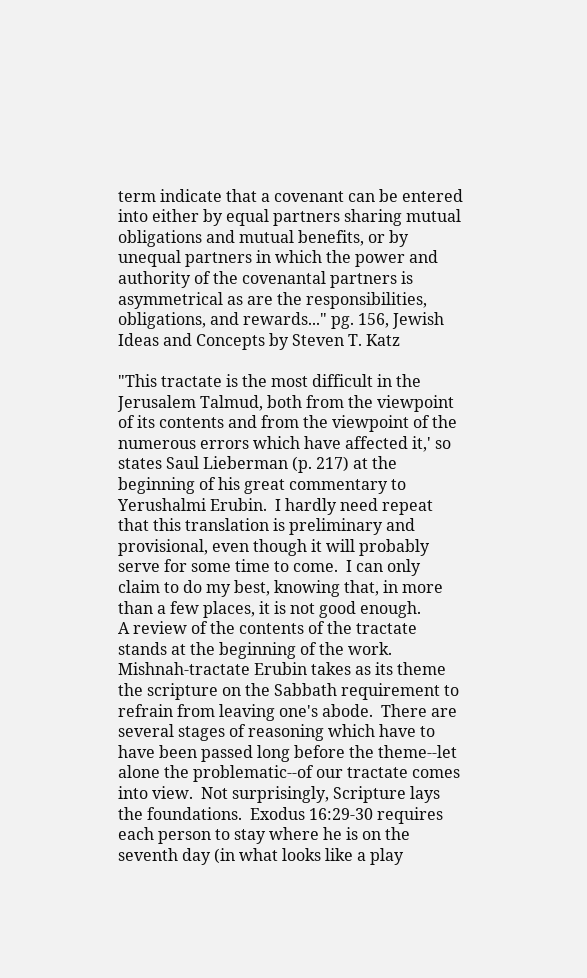term indicate that a covenant can be entered into either by equal partners sharing mutual obligations and mutual benefits, or by unequal partners in which the power and authority of the covenantal partners is asymmetrical as are the responsibilities, obligations, and rewards..." pg. 156, Jewish Ideas and Concepts by Steven T. Katz

"This tractate is the most difficult in the Jerusalem Talmud, both from the viewpoint of its contents and from the viewpoint of the numerous errors which have affected it,' so states Saul Lieberman (p. 217) at the beginning of his great commentary to Yerushalmi Erubin.  I hardly need repeat that this translation is preliminary and provisional, even though it will probably serve for some time to come.  I can only claim to do my best, knowing that, in more than a few places, it is not good enough.
A review of the contents of the tractate stands at the beginning of the work.  Mishnah-tractate Erubin takes as its theme the scripture on the Sabbath requirement to refrain from leaving one's abode.  There are several stages of reasoning which have to have been passed long before the theme--let alone the problematic--of our tractate comes into view.  Not surprisingly, Scripture lays the foundations.  Exodus 16:29-30 requires each person to stay where he is on the seventh day (in what looks like a play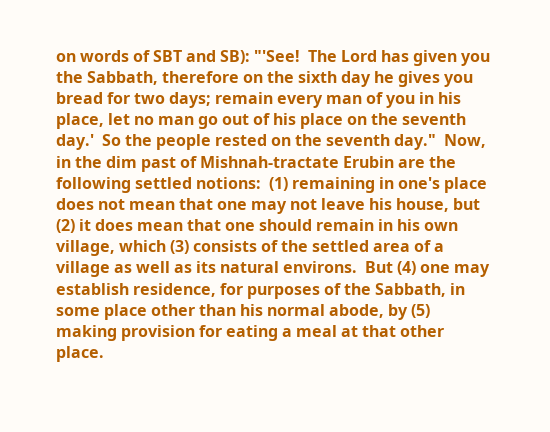on words of SBT and SB): "'See!  The Lord has given you the Sabbath, therefore on the sixth day he gives you bread for two days; remain every man of you in his place, let no man go out of his place on the seventh day.'  So the people rested on the seventh day."  Now, in the dim past of Mishnah-tractate Erubin are the following settled notions:  (1) remaining in one's place does not mean that one may not leave his house, but (2) it does mean that one should remain in his own village, which (3) consists of the settled area of a village as well as its natural environs.  But (4) one may establish residence, for purposes of the Sabbath, in some place other than his normal abode, by (5) making provision for eating a meal at that other place.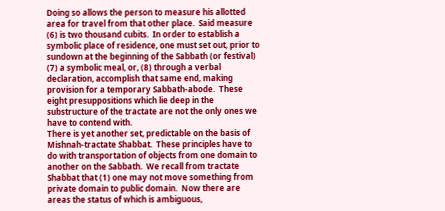Doing so allows the person to measure his allotted area for travel from that other place.  Said measure (6) is two thousand cubits.  In order to establish a symbolic place of residence, one must set out, prior to sundown at the beginning of the Sabbath (or festival) (7) a symbolic meal, or, (8) through a verbal declaration, accomplish that same end, making provision for a temporary Sabbath-abode.  These eight presuppositions which lie deep in the substructure of the tractate are not the only ones we have to contend with.
There is yet another set, predictable on the basis of Mishnah-tractate Shabbat.  These principles have to do with transportation of objects from one domain to another on the Sabbath.  We recall from tractate Shabbat that (1) one may not move something from private domain to public domain.  Now there are areas the status of which is ambiguous,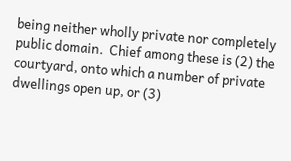being neither wholly private nor completely public domain.  Chief among these is (2) the courtyard, onto which a number of private dwellings open up, or (3)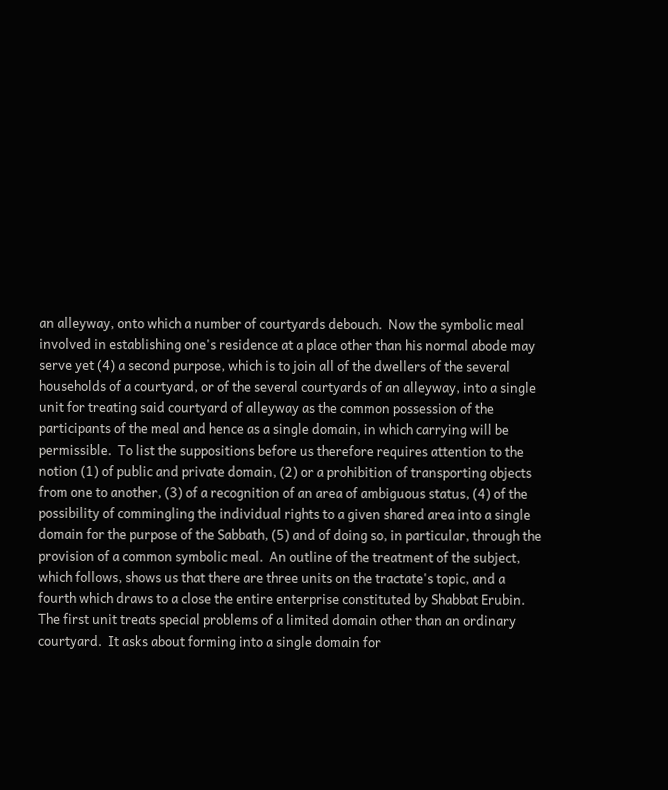an alleyway, onto which a number of courtyards debouch.  Now the symbolic meal involved in establishing one's residence at a place other than his normal abode may serve yet (4) a second purpose, which is to join all of the dwellers of the several households of a courtyard, or of the several courtyards of an alleyway, into a single unit for treating said courtyard of alleyway as the common possession of the participants of the meal and hence as a single domain, in which carrying will be permissible.  To list the suppositions before us therefore requires attention to the notion (1) of public and private domain, (2) or a prohibition of transporting objects from one to another, (3) of a recognition of an area of ambiguous status, (4) of the possibility of commingling the individual rights to a given shared area into a single domain for the purpose of the Sabbath, (5) and of doing so, in particular, through the provision of a common symbolic meal.  An outline of the treatment of the subject, which follows, shows us that there are three units on the tractate's topic, and a fourth which draws to a close the entire enterprise constituted by Shabbat Erubin.
The first unit treats special problems of a limited domain other than an ordinary courtyard.  It asks about forming into a single domain for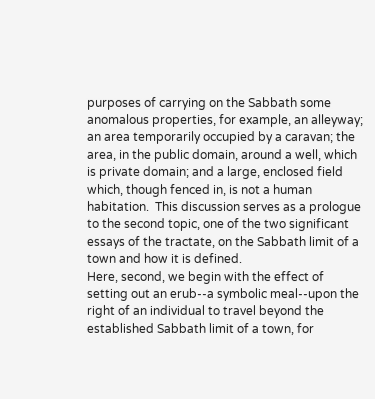purposes of carrying on the Sabbath some anomalous properties, for example, an alleyway; an area temporarily occupied by a caravan; the area, in the public domain, around a well, which is private domain; and a large, enclosed field which, though fenced in, is not a human habitation.  This discussion serves as a prologue to the second topic, one of the two significant essays of the tractate, on the Sabbath limit of a town and how it is defined.
Here, second, we begin with the effect of setting out an erub--a symbolic meal--upon the right of an individual to travel beyond the established Sabbath limit of a town, for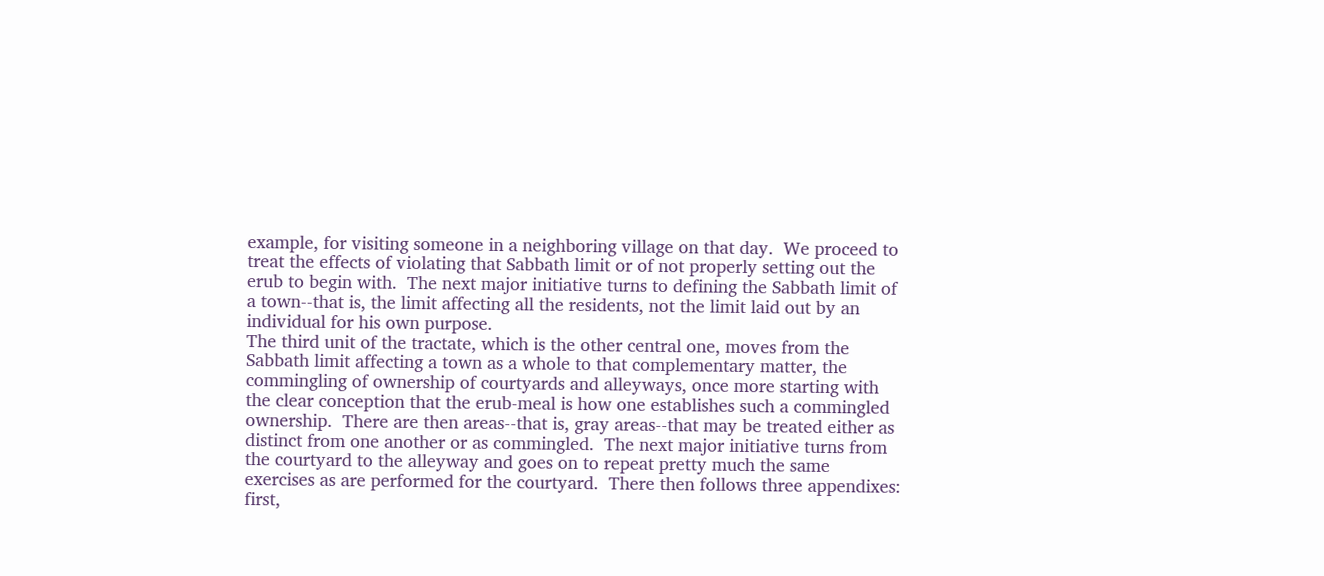example, for visiting someone in a neighboring village on that day.  We proceed to treat the effects of violating that Sabbath limit or of not properly setting out the erub to begin with.  The next major initiative turns to defining the Sabbath limit of a town--that is, the limit affecting all the residents, not the limit laid out by an individual for his own purpose.
The third unit of the tractate, which is the other central one, moves from the Sabbath limit affecting a town as a whole to that complementary matter, the commingling of ownership of courtyards and alleyways, once more starting with the clear conception that the erub-meal is how one establishes such a commingled ownership.  There are then areas--that is, gray areas--that may be treated either as distinct from one another or as commingled.  The next major initiative turns from the courtyard to the alleyway and goes on to repeat pretty much the same exercises as are performed for the courtyard.  There then follows three appendixes:  first,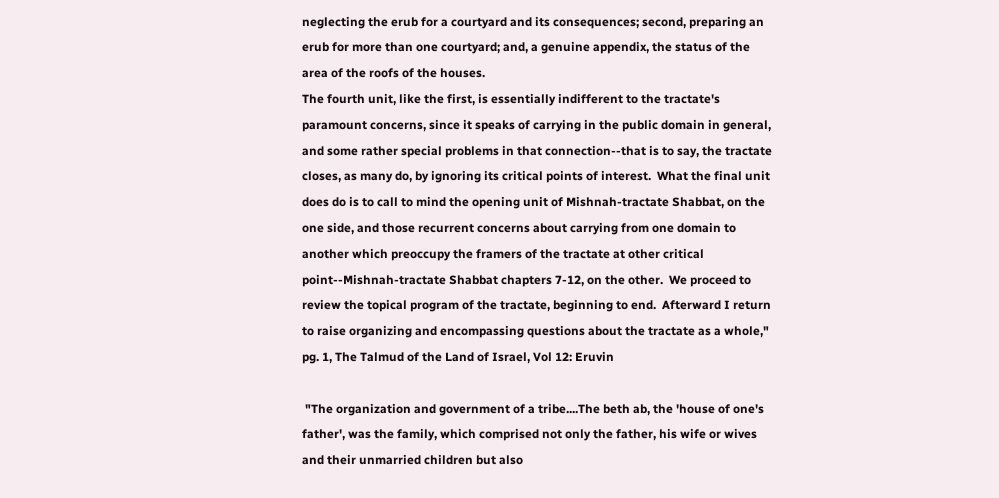neglecting the erub for a courtyard and its consequences; second, preparing an erub for more than one courtyard; and, a genuine appendix, the status of the area of the roofs of the houses.
The fourth unit, like the first, is essentially indifferent to the tractate's paramount concerns, since it speaks of carrying in the public domain in general, and some rather special problems in that connection--that is to say, the tractate closes, as many do, by ignoring its critical points of interest.  What the final unit does do is to call to mind the opening unit of Mishnah-tractate Shabbat, on the one side, and those recurrent concerns about carrying from one domain to another which preoccupy the framers of the tractate at other critical point--Mishnah-tractate Shabbat chapters 7-12, on the other.  We proceed to review the topical program of the tractate, beginning to end.  Afterward I return to raise organizing and encompassing questions about the tractate as a whole," pg. 1, The Talmud of the Land of Israel, Vol 12: Eruvin

 "The organization and government of a tribe....The beth ab, the 'house of one's father', was the family, which comprised not only the father, his wife or wives and their unmarried children but also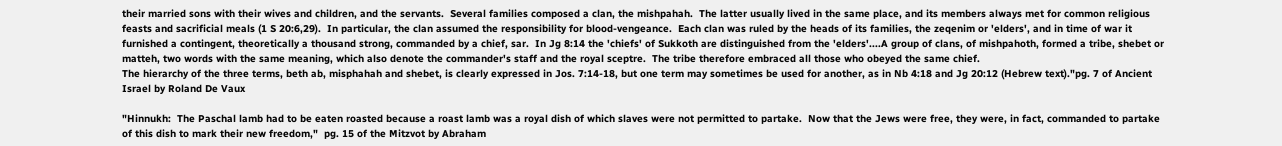their married sons with their wives and children, and the servants.  Several families composed a clan, the mishpahah.  The latter usually lived in the same place, and its members always met for common religious feasts and sacrificial meals (1 S 20:6,29).  In particular, the clan assumed the responsibility for blood-vengeance.  Each clan was ruled by the heads of its families, the zeqenim or 'elders', and in time of war it furnished a contingent, theoretically a thousand strong, commanded by a chief, sar.  In Jg 8:14 the 'chiefs' of Sukkoth are distinguished from the 'elders'....A group of clans, of mishpahoth, formed a tribe, shebet or matteh, two words with the same meaning, which also denote the commander's staff and the royal sceptre.  The tribe therefore embraced all those who obeyed the same chief.
The hierarchy of the three terms, beth ab, misphahah and shebet, is clearly expressed in Jos. 7:14-18, but one term may sometimes be used for another, as in Nb 4:18 and Jg 20:12 (Hebrew text)."pg. 7 of Ancient Israel by Roland De Vaux

"Hinnukh:  The Paschal lamb had to be eaten roasted because a roast lamb was a royal dish of which slaves were not permitted to partake.  Now that the Jews were free, they were, in fact, commanded to partake of this dish to mark their new freedom,"  pg. 15 of the Mitzvot by Abraham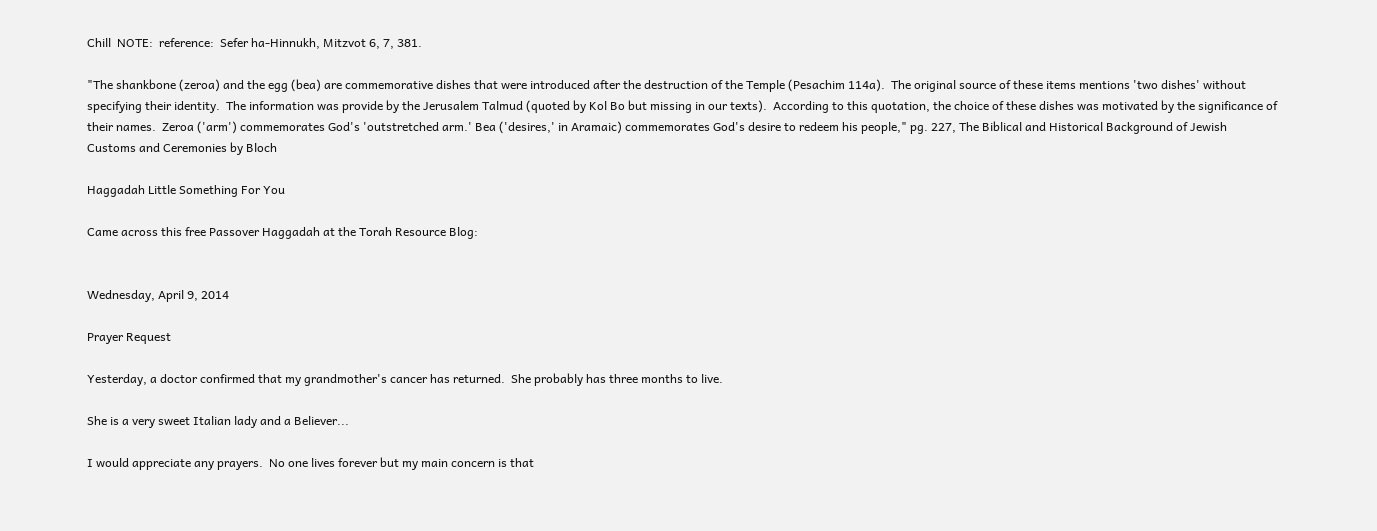Chill  NOTE:  reference:  Sefer ha-Hinnukh, Mitzvot 6, 7, 381.

"The shankbone (zeroa) and the egg (bea) are commemorative dishes that were introduced after the destruction of the Temple (Pesachim 114a).  The original source of these items mentions 'two dishes' without specifying their identity.  The information was provide by the Jerusalem Talmud (quoted by Kol Bo but missing in our texts).  According to this quotation, the choice of these dishes was motivated by the significance of their names.  Zeroa ('arm') commemorates God's 'outstretched arm.' Bea ('desires,' in Aramaic) commemorates God's desire to redeem his people," pg. 227, The Biblical and Historical Background of Jewish Customs and Ceremonies by Bloch

Haggadah Little Something For You

Came across this free Passover Haggadah at the Torah Resource Blog:


Wednesday, April 9, 2014

Prayer Request

Yesterday, a doctor confirmed that my grandmother's cancer has returned.  She probably has three months to live.

She is a very sweet Italian lady and a Believer...

I would appreciate any prayers.  No one lives forever but my main concern is that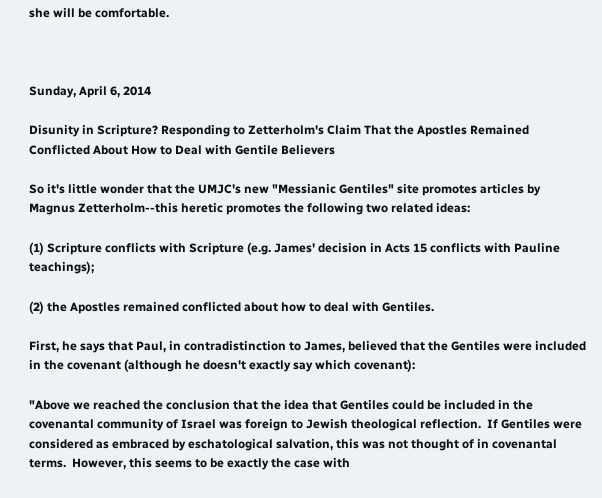she will be comfortable.



Sunday, April 6, 2014

Disunity in Scripture? Responding to Zetterholm's Claim That the Apostles Remained Conflicted About How to Deal with Gentile Believers

So it's little wonder that the UMJC's new "Messianic Gentiles" site promotes articles by Magnus Zetterholm--this heretic promotes the following two related ideas:

(1) Scripture conflicts with Scripture (e.g. James' decision in Acts 15 conflicts with Pauline teachings);

(2) the Apostles remained conflicted about how to deal with Gentiles.

First, he says that Paul, in contradistinction to James, believed that the Gentiles were included in the covenant (although he doesn't exactly say which covenant):

"Above we reached the conclusion that the idea that Gentiles could be included in the covenantal community of Israel was foreign to Jewish theological reflection.  If Gentiles were considered as embraced by eschatological salvation, this was not thought of in covenantal terms.  However, this seems to be exactly the case with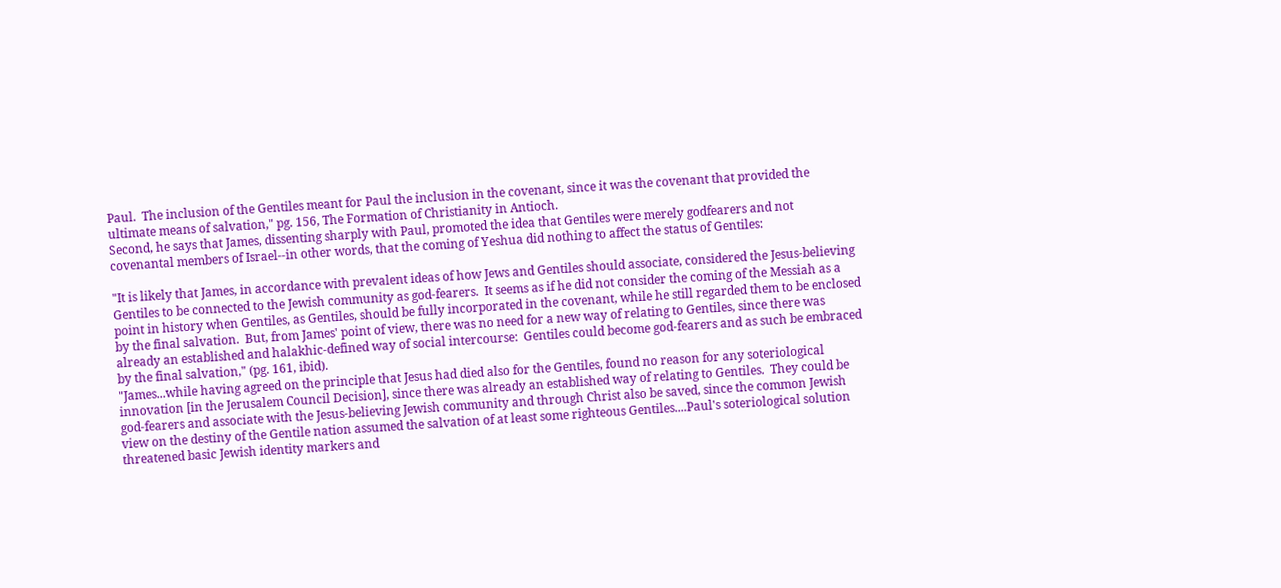Paul.  The inclusion of the Gentiles meant for Paul the inclusion in the covenant, since it was the covenant that provided the ultimate means of salvation," pg. 156, The Formation of Christianity in Antioch.
Second, he says that James, dissenting sharply with Paul, promoted the idea that Gentiles were merely godfearers and not covenantal members of Israel--in other words, that the coming of Yeshua did nothing to affect the status of Gentiles:

"It is likely that James, in accordance with prevalent ideas of how Jews and Gentiles should associate, considered the Jesus-believing Gentiles to be connected to the Jewish community as god-fearers.  It seems as if he did not consider the coming of the Messiah as a point in history when Gentiles, as Gentiles, should be fully incorporated in the covenant, while he still regarded them to be enclosed by the final salvation.  But, from James' point of view, there was no need for a new way of relating to Gentiles, since there was already an established and halakhic-defined way of social intercourse:  Gentiles could become god-fearers and as such be embraced by the final salvation," (pg. 161, ibid).
"James...while having agreed on the principle that Jesus had died also for the Gentiles, found no reason for any soteriological innovation [in the Jerusalem Council Decision], since there was already an established way of relating to Gentiles.  They could be god-fearers and associate with the Jesus-believing Jewish community and through Christ also be saved, since the common Jewish view on the destiny of the Gentile nation assumed the salvation of at least some righteous Gentiles....Paul's soteriological solution threatened basic Jewish identity markers and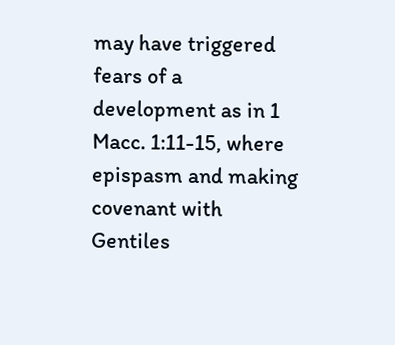may have triggered fears of a development as in 1 Macc. 1:11-15, where epispasm and making covenant with Gentiles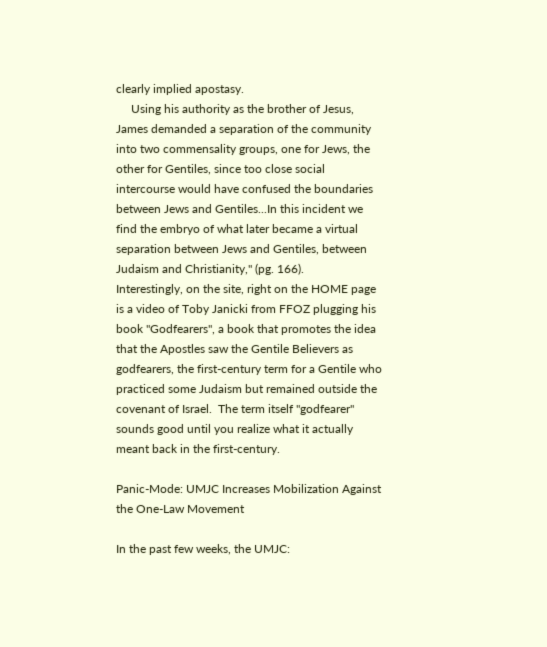clearly implied apostasy.
     Using his authority as the brother of Jesus, James demanded a separation of the community into two commensality groups, one for Jews, the other for Gentiles, since too close social intercourse would have confused the boundaries between Jews and Gentiles...In this incident we find the embryo of what later became a virtual separation between Jews and Gentiles, between Judaism and Christianity," (pg. 166).
Interestingly, on the site, right on the HOME page is a video of Toby Janicki from FFOZ plugging his book "Godfearers", a book that promotes the idea that the Apostles saw the Gentile Believers as godfearers, the first-century term for a Gentile who practiced some Judaism but remained outside the covenant of Israel.  The term itself "godfearer" sounds good until you realize what it actually meant back in the first-century.

Panic-Mode: UMJC Increases Mobilization Against the One-Law Movement

In the past few weeks, the UMJC: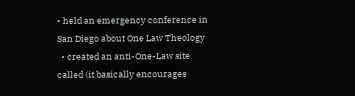• held an emergency conference in San Diego about One Law Theology
  • created an anti-One-Law site called (it basically encourages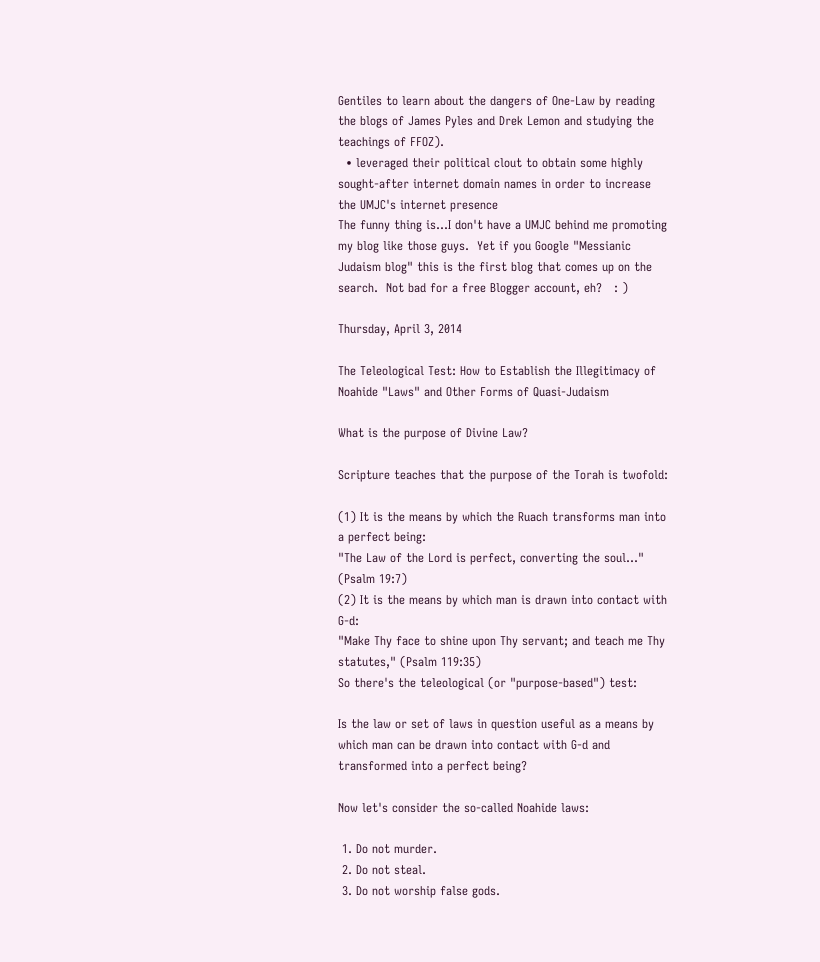Gentiles to learn about the dangers of One-Law by reading the blogs of James Pyles and Drek Lemon and studying the teachings of FFOZ).
  • leveraged their political clout to obtain some highly sought-after internet domain names in order to increase the UMJC's internet presence
The funny thing is...I don't have a UMJC behind me promoting my blog like those guys.  Yet if you Google "Messianic Judaism blog" this is the first blog that comes up on the search.  Not bad for a free Blogger account, eh?   : )

Thursday, April 3, 2014

The Teleological Test: How to Establish the Illegitimacy of Noahide "Laws" and Other Forms of Quasi-Judaism

What is the purpose of Divine Law?

Scripture teaches that the purpose of the Torah is twofold:

(1) It is the means by which the Ruach transforms man into a perfect being:
"The Law of the Lord is perfect, converting the soul..." (Psalm 19:7)
(2) It is the means by which man is drawn into contact with G-d:
"Make Thy face to shine upon Thy servant; and teach me Thy statutes," (Psalm 119:35)
So there's the teleological (or "purpose-based") test:

Is the law or set of laws in question useful as a means by which man can be drawn into contact with G-d and transformed into a perfect being?

Now let's consider the so-called Noahide laws:

 1. Do not murder.
 2. Do not steal.
 3. Do not worship false gods.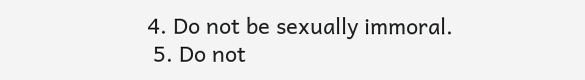4. Do not be sexually immoral.
 5. Do not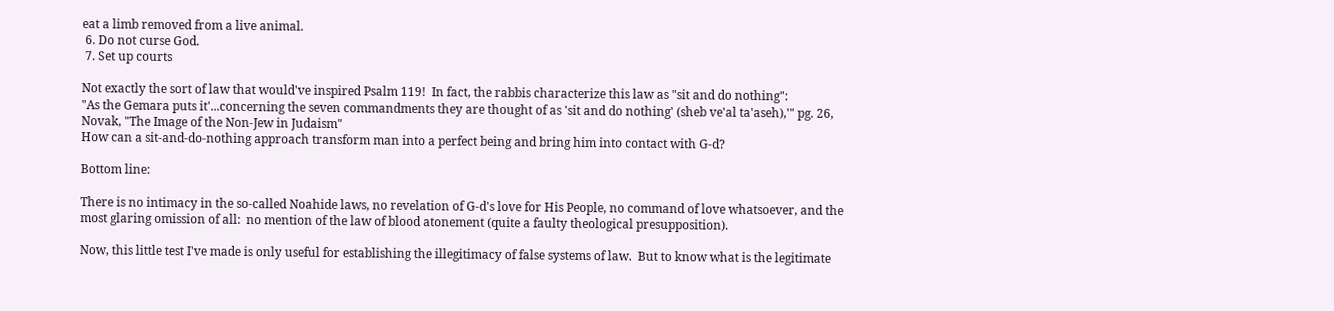eat a limb removed from a live animal.
 6. Do not curse God.
 7. Set up courts

Not exactly the sort of law that would've inspired Psalm 119!  In fact, the rabbis characterize this law as "sit and do nothing":
"As the Gemara puts it'...concerning the seven commandments they are thought of as 'sit and do nothing' (sheb ve'al ta'aseh),'" pg. 26, Novak, "The Image of the Non-Jew in Judaism"
How can a sit-and-do-nothing approach transform man into a perfect being and bring him into contact with G-d?

Bottom line:

There is no intimacy in the so-called Noahide laws, no revelation of G-d's love for His People, no command of love whatsoever, and the most glaring omission of all:  no mention of the law of blood atonement (quite a faulty theological presupposition).

Now, this little test I've made is only useful for establishing the illegitimacy of false systems of law.  But to know what is the legitimate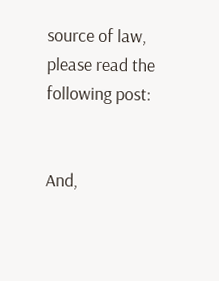source of law, please read the following post:


And,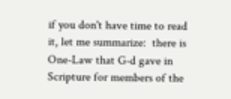if you don't have time to read it, let me summarize:  there is One-Law that G-d gave in Scripture for members of the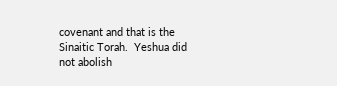covenant and that is the Sinaitic Torah.  Yeshua did not abolish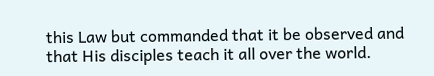this Law but commanded that it be observed and that His disciples teach it all over the world.